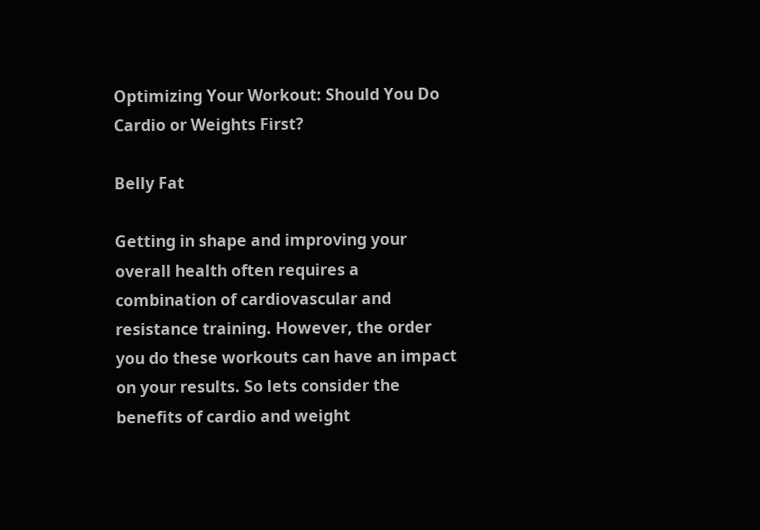Optimizing Your Workout: Should You Do Cardio or Weights First?

Belly Fat

Getting in shape and improving your overall health often requires a combination of cardiovascular and resistance training. However, the order you do these workouts can have an impact on your results. So lets consider the benefits of cardio and weight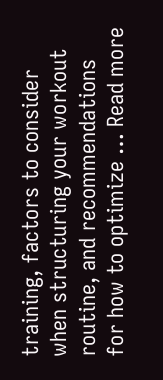training, factors to consider when structuring your workout routine, and recommendations for how to optimize … Read more